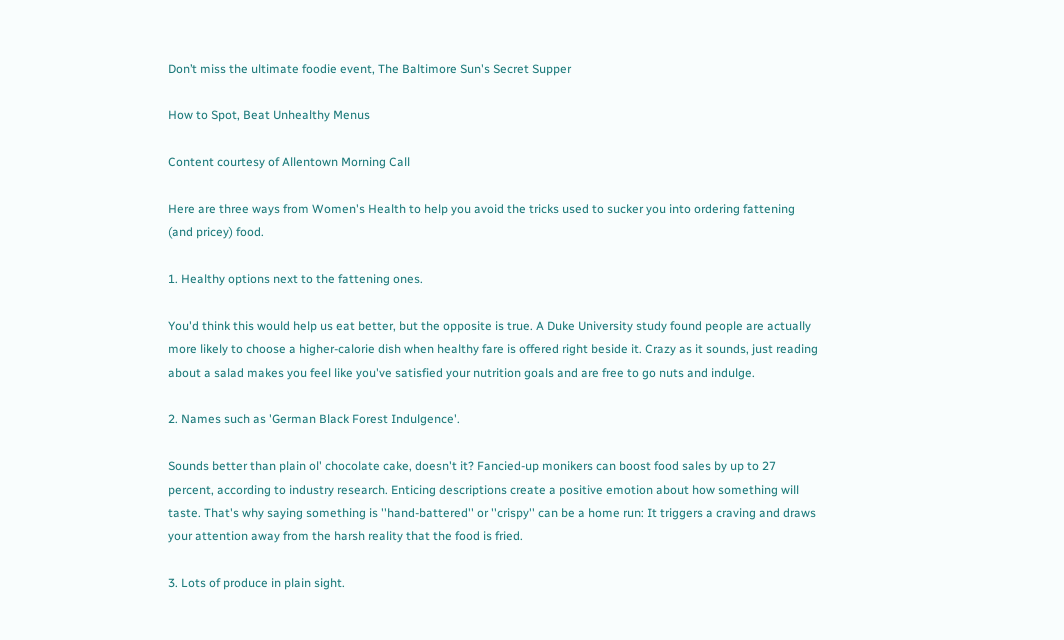Don’t miss the ultimate foodie event, The Baltimore Sun's Secret Supper

How to Spot, Beat Unhealthy Menus

Content courtesy of Allentown Morning Call

Here are three ways from Women's Health to help you avoid the tricks used to sucker you into ordering fattening (and pricey) food.

1. Healthy options next to the fattening ones.

You'd think this would help us eat better, but the opposite is true. A Duke University study found people are actually more likely to choose a higher-calorie dish when healthy fare is offered right beside it. Crazy as it sounds, just reading about a salad makes you feel like you've satisfied your nutrition goals and are free to go nuts and indulge.

2. Names such as 'German Black Forest Indulgence'.

Sounds better than plain ol' chocolate cake, doesn't it? Fancied-up monikers can boost food sales by up to 27 percent, according to industry research. Enticing descriptions create a positive emotion about how something will taste. That's why saying something is ''hand-battered'' or ''crispy'' can be a home run: It triggers a craving and draws your attention away from the harsh reality that the food is fried.

3. Lots of produce in plain sight.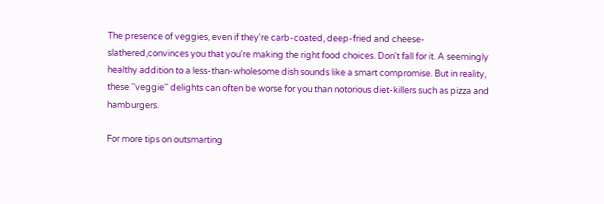The presence of veggies, even if they're carb-coated, deep-fried and cheese-slathered,convinces you that you're making the right food choices. Don't fall for it. A seemingly healthy addition to a less-than-wholesome dish sounds like a smart compromise. But in reality, these ''veggie'' delights can often be worse for you than notorious diet-killers such as pizza and hamburgers.

For more tips on outsmarting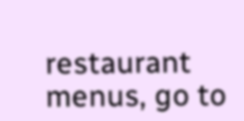restaurant menus, go to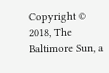Copyright © 2018, The Baltimore Sun, a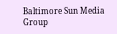Baltimore Sun Media Group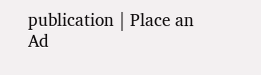publication | Place an Ad